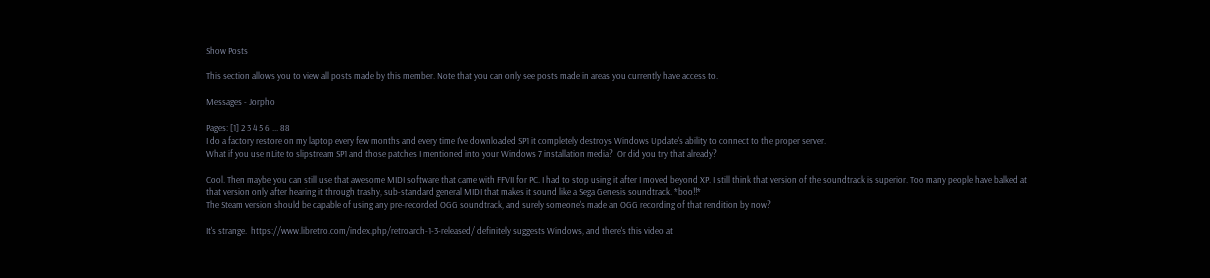Show Posts

This section allows you to view all posts made by this member. Note that you can only see posts made in areas you currently have access to.

Messages - Jorpho

Pages: [1] 2 3 4 5 6 ... 88
I do a factory restore on my laptop every few months and every time I've downloaded SP1 it completely destroys Windows Update's ability to connect to the proper server.
What if you use nLite to slipstream SP1 and those patches I mentioned into your Windows 7 installation media?  Or did you try that already?

Cool. Then maybe you can still use that awesome MIDI software that came with FFVII for PC. I had to stop using it after I moved beyond XP. I still think that version of the soundtrack is superior. Too many people have balked at that version only after hearing it through trashy, sub-standard general MIDI that makes it sound like a Sega Genesis soundtrack. *boo!!*
The Steam version should be capable of using any pre-recorded OGG soundtrack, and surely someone's made an OGG recording of that rendition by now?

It's strange.  https://www.libretro.com/index.php/retroarch-1-3-released/ definitely suggests Windows, and there's this video at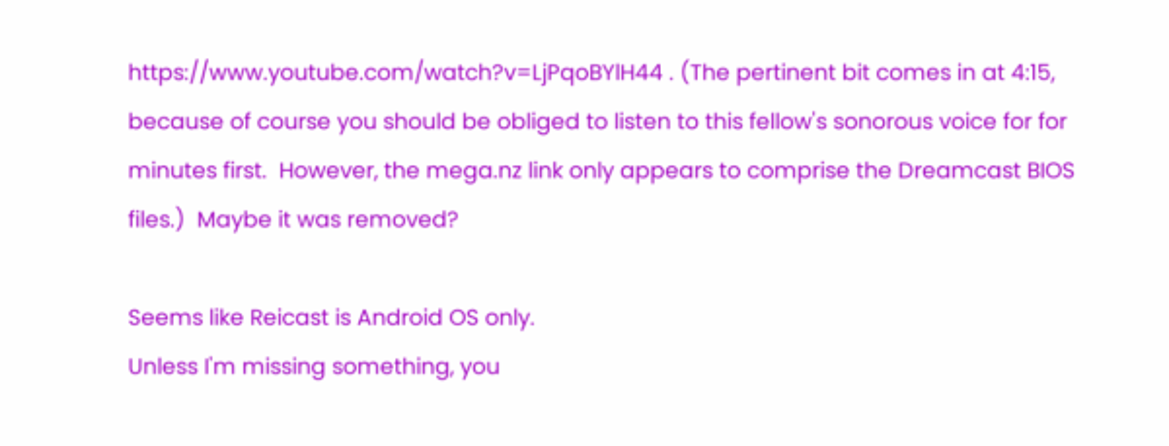https://www.youtube.com/watch?v=LjPqoBYlH44 . (The pertinent bit comes in at 4:15, because of course you should be obliged to listen to this fellow's sonorous voice for for minutes first.  However, the mega.nz link only appears to comprise the Dreamcast BIOS files.)  Maybe it was removed?

Seems like Reicast is Android OS only.
Unless I'm missing something, you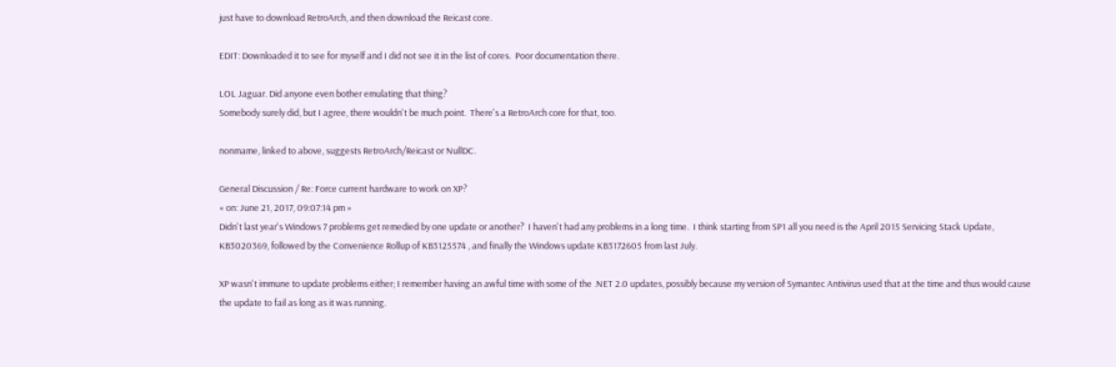just have to download RetroArch, and then download the Reicast core.

EDIT: Downloaded it to see for myself and I did not see it in the list of cores.  Poor documentation there.

LOL Jaguar. Did anyone even bother emulating that thing?
Somebody surely did, but I agree, there wouldn't be much point.  There's a RetroArch core for that, too.

nonmame, linked to above, suggests RetroArch/Reicast or NullDC.

General Discussion / Re: Force current hardware to work on XP?
« on: June 21, 2017, 09:07:14 pm »
Didn't last year's Windows 7 problems get remedied by one update or another?  I haven't had any problems in a long time.  I think starting from SP1 all you need is the April 2015 Servicing Stack Update, KB3020369, followed by the Convenience Rollup of KB3125574 , and finally the Windows update KB3172605 from last July.

XP wasn't immune to update problems either; I remember having an awful time with some of the .NET 2.0 updates, possibly because my version of Symantec Antivirus used that at the time and thus would cause the update to fail as long as it was running.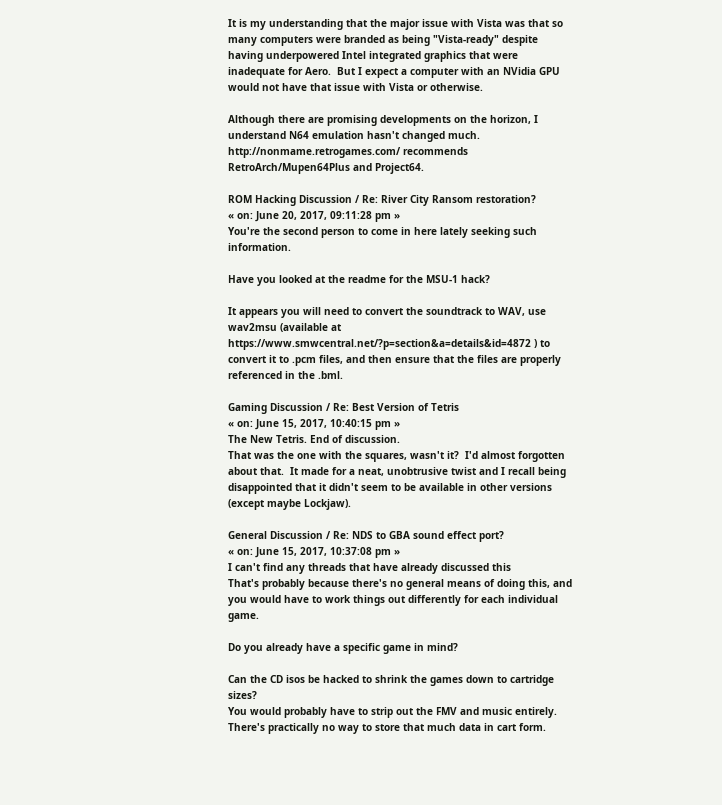It is my understanding that the major issue with Vista was that so many computers were branded as being "Vista-ready" despite having underpowered Intel integrated graphics that were inadequate for Aero.  But I expect a computer with an NVidia GPU would not have that issue with Vista or otherwise.

Although there are promising developments on the horizon, I understand N64 emulation hasn't changed much.  http://nonmame.retrogames.com/ recommends RetroArch/Mupen64Plus and Project64.

ROM Hacking Discussion / Re: River City Ransom restoration?
« on: June 20, 2017, 09:11:28 pm »
You're the second person to come in here lately seeking such information.

Have you looked at the readme for the MSU-1 hack?

It appears you will need to convert the soundtrack to WAV, use wav2msu (available at https://www.smwcentral.net/?p=section&a=details&id=4872 ) to convert it to .pcm files, and then ensure that the files are properly referenced in the .bml.

Gaming Discussion / Re: Best Version of Tetris
« on: June 15, 2017, 10:40:15 pm »
The New Tetris. End of discussion.
That was the one with the squares, wasn't it?  I'd almost forgotten about that.  It made for a neat, unobtrusive twist and I recall being disappointed that it didn't seem to be available in other versions (except maybe Lockjaw).

General Discussion / Re: NDS to GBA sound effect port?
« on: June 15, 2017, 10:37:08 pm »
I can't find any threads that have already discussed this
That's probably because there's no general means of doing this, and you would have to work things out differently for each individual game.

Do you already have a specific game in mind?

Can the CD isos be hacked to shrink the games down to cartridge sizes?
You would probably have to strip out the FMV and music entirely.  There's practically no way to store that much data in cart form.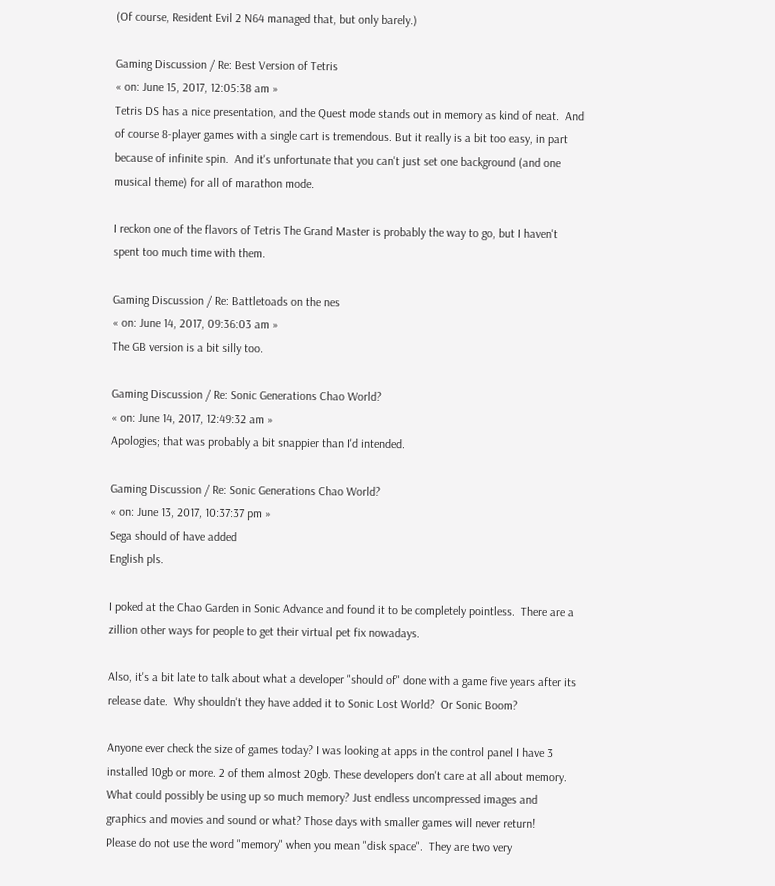(Of course, Resident Evil 2 N64 managed that, but only barely.)

Gaming Discussion / Re: Best Version of Tetris
« on: June 15, 2017, 12:05:38 am »
Tetris DS has a nice presentation, and the Quest mode stands out in memory as kind of neat.  And of course 8-player games with a single cart is tremendous. But it really is a bit too easy, in part because of infinite spin.  And it's unfortunate that you can't just set one background (and one musical theme) for all of marathon mode.

I reckon one of the flavors of Tetris The Grand Master is probably the way to go, but I haven't spent too much time with them.

Gaming Discussion / Re: Battletoads on the nes
« on: June 14, 2017, 09:36:03 am »
The GB version is a bit silly too.

Gaming Discussion / Re: Sonic Generations Chao World?
« on: June 14, 2017, 12:49:32 am »
Apologies; that was probably a bit snappier than I'd intended.

Gaming Discussion / Re: Sonic Generations Chao World?
« on: June 13, 2017, 10:37:37 pm »
Sega should of have added
English pls.

I poked at the Chao Garden in Sonic Advance and found it to be completely pointless.  There are a zillion other ways for people to get their virtual pet fix nowadays.

Also, it's a bit late to talk about what a developer "should of" done with a game five years after its release date.  Why shouldn't they have added it to Sonic Lost World?  Or Sonic Boom?

Anyone ever check the size of games today? I was looking at apps in the control panel I have 3 installed 10gb or more. 2 of them almost 20gb. These developers don't care at all about memory. What could possibly be using up so much memory? Just endless uncompressed images and graphics and movies and sound or what? Those days with smaller games will never return!
Please do not use the word "memory" when you mean "disk space".  They are two very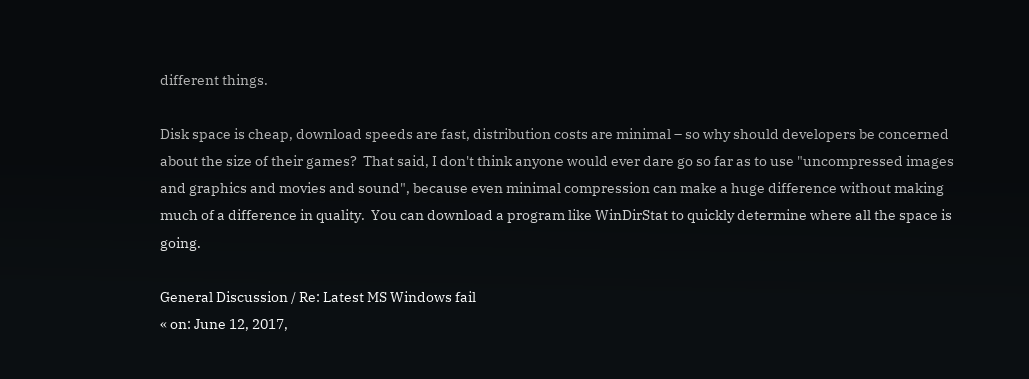different things.

Disk space is cheap, download speeds are fast, distribution costs are minimal – so why should developers be concerned about the size of their games?  That said, I don't think anyone would ever dare go so far as to use "uncompressed images and graphics and movies and sound", because even minimal compression can make a huge difference without making much of a difference in quality.  You can download a program like WinDirStat to quickly determine where all the space is going.

General Discussion / Re: Latest MS Windows fail
« on: June 12, 2017,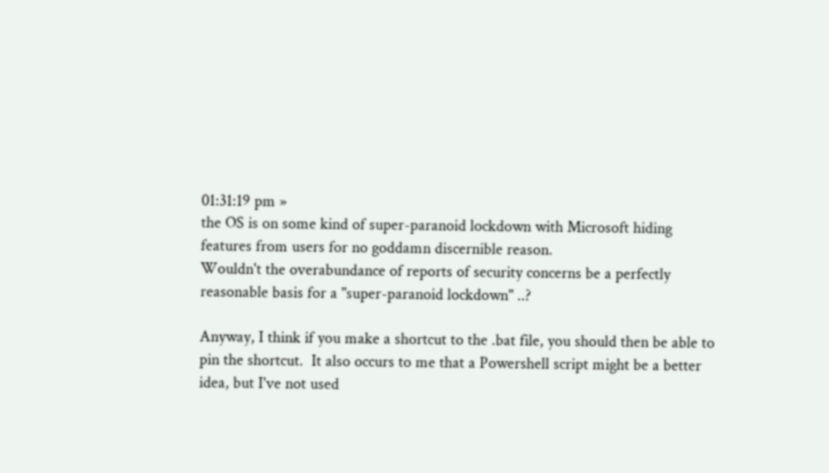01:31:19 pm »
the OS is on some kind of super-paranoid lockdown with Microsoft hiding features from users for no goddamn discernible reason.
Wouldn't the overabundance of reports of security concerns be a perfectly reasonable basis for a "super-paranoid lockdown" ..?

Anyway, I think if you make a shortcut to the .bat file, you should then be able to pin the shortcut.  It also occurs to me that a Powershell script might be a better idea, but I've not used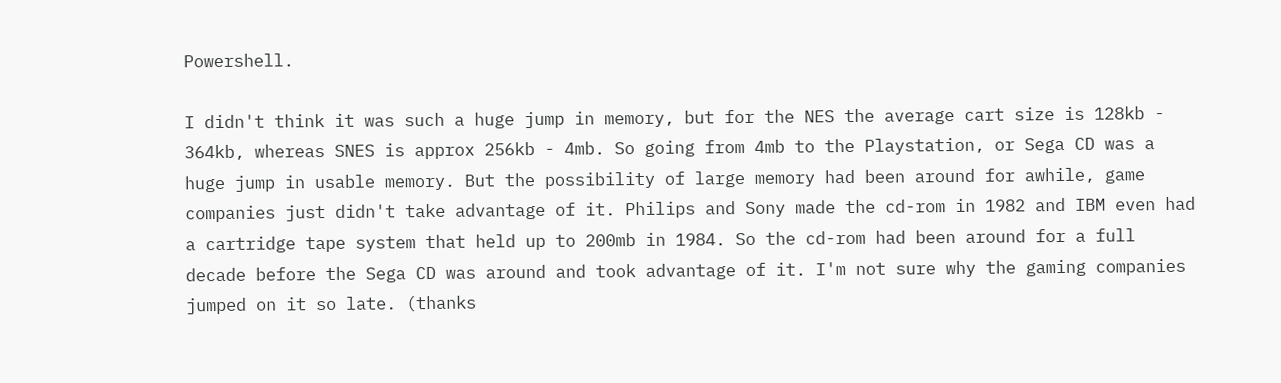Powershell.

I didn't think it was such a huge jump in memory, but for the NES the average cart size is 128kb - 364kb, whereas SNES is approx 256kb - 4mb. So going from 4mb to the Playstation, or Sega CD was a huge jump in usable memory. But the possibility of large memory had been around for awhile, game companies just didn't take advantage of it. Philips and Sony made the cd-rom in 1982 and IBM even had a cartridge tape system that held up to 200mb in 1984. So the cd-rom had been around for a full decade before the Sega CD was around and took advantage of it. I'm not sure why the gaming companies jumped on it so late. (thanks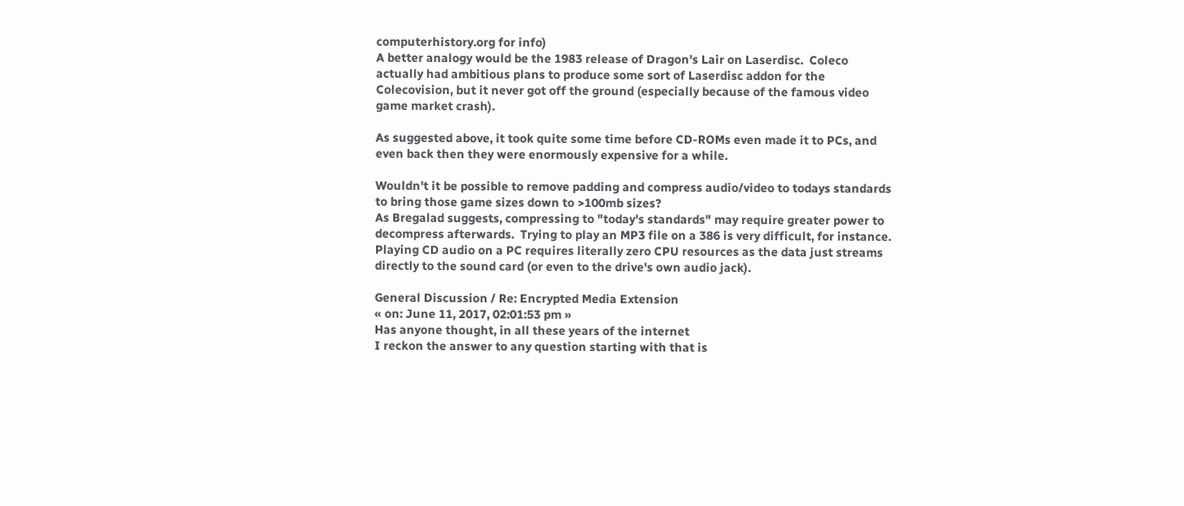computerhistory.org for info)
A better analogy would be the 1983 release of Dragon's Lair on Laserdisc.  Coleco actually had ambitious plans to produce some sort of Laserdisc addon for the Colecovision, but it never got off the ground (especially because of the famous video game market crash).

As suggested above, it took quite some time before CD-ROMs even made it to PCs, and even back then they were enormously expensive for a while.

Wouldn't it be possible to remove padding and compress audio/video to todays standards to bring those game sizes down to >100mb sizes?
As Bregalad suggests, compressing to "today's standards" may require greater power to decompress afterwards.  Trying to play an MP3 file on a 386 is very difficult, for instance.  Playing CD audio on a PC requires literally zero CPU resources as the data just streams directly to the sound card (or even to the drive's own audio jack).

General Discussion / Re: Encrypted Media Extension
« on: June 11, 2017, 02:01:53 pm »
Has anyone thought, in all these years of the internet
I reckon the answer to any question starting with that is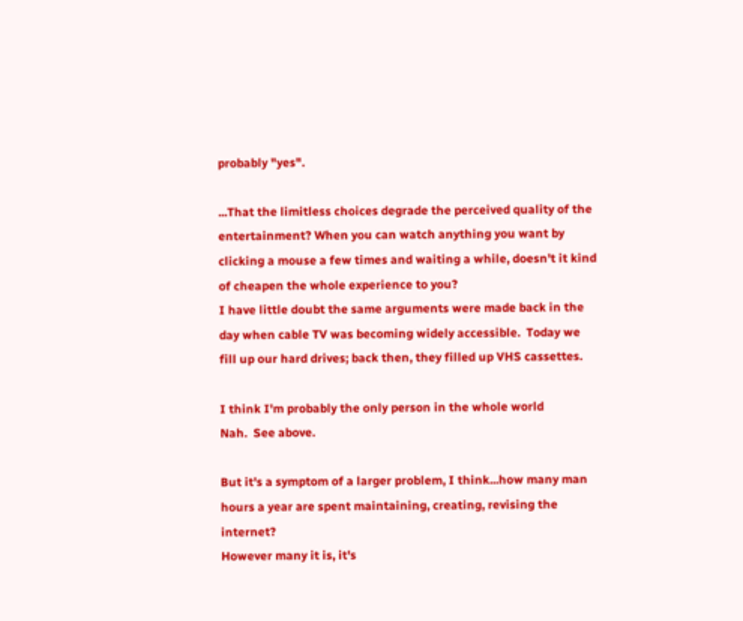probably "yes".

...That the limitless choices degrade the perceived quality of the entertainment? When you can watch anything you want by clicking a mouse a few times and waiting a while, doesn't it kind of cheapen the whole experience to you?
I have little doubt the same arguments were made back in the day when cable TV was becoming widely accessible.  Today we fill up our hard drives; back then, they filled up VHS cassettes.

I think I'm probably the only person in the whole world
Nah.  See above.

But it's a symptom of a larger problem, I think...how many man hours a year are spent maintaining, creating, revising the internet?
However many it is, it's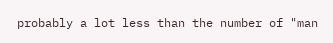probably a lot less than the number of "man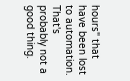hours" that have been lost to automation.  That's probably not a good thing.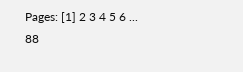Pages: [1] 2 3 4 5 6 ... 88